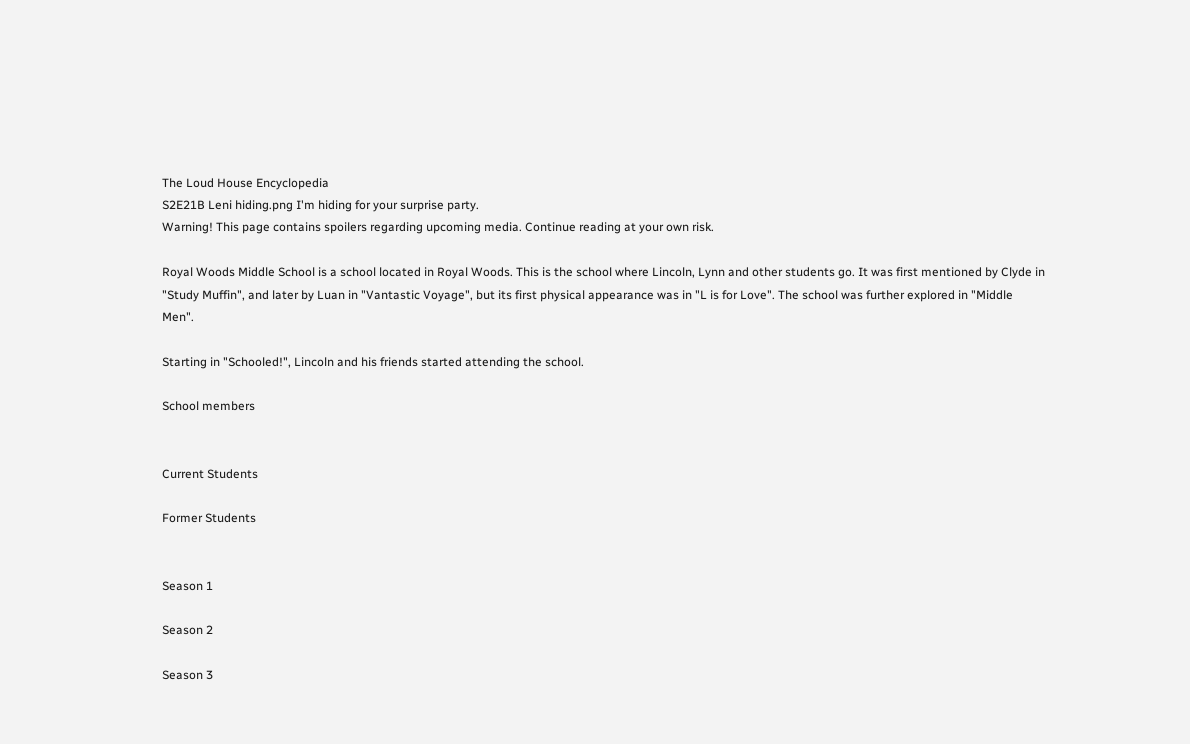The Loud House Encyclopedia
S2E21B Leni hiding.png I'm hiding for your surprise party.
Warning! This page contains spoilers regarding upcoming media. Continue reading at your own risk.

Royal Woods Middle School is a school located in Royal Woods. This is the school where Lincoln, Lynn and other students go. It was first mentioned by Clyde in "Study Muffin", and later by Luan in "Vantastic Voyage", but its first physical appearance was in "L is for Love". The school was further explored in "Middle Men".

Starting in "Schooled!", Lincoln and his friends started attending the school.

School members


Current Students

Former Students


Season 1

Season 2

Season 3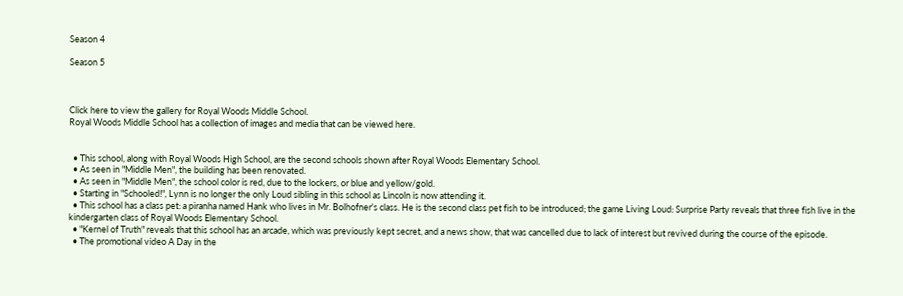Season 4

Season 5



Click here to view the gallery for Royal Woods Middle School.
Royal Woods Middle School has a collection of images and media that can be viewed here.


  • This school, along with Royal Woods High School, are the second schools shown after Royal Woods Elementary School.
  • As seen in "Middle Men", the building has been renovated.
  • As seen in "Middle Men", the school color is red, due to the lockers, or blue and yellow/gold.
  • Starting in "Schooled!", Lynn is no longer the only Loud sibling in this school as Lincoln is now attending it.
  • This school has a class pet: a piranha named Hank who lives in Mr. Bolhofner's class. He is the second class pet fish to be introduced; the game Living Loud: Surprise Party reveals that three fish live in the kindergarten class of Royal Woods Elementary School.
  • "Kernel of Truth" reveals that this school has an arcade, which was previously kept secret, and a news show, that was cancelled due to lack of interest but revived during the course of the episode.
  • The promotional video A Day in the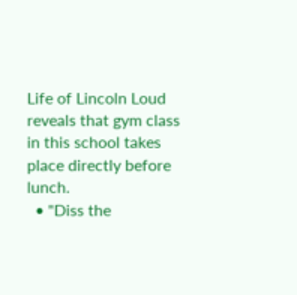Life of Lincoln Loud reveals that gym class in this school takes place directly before lunch.
  • "Diss the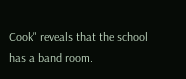Cook" reveals that the school has a band room.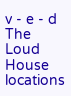v - e - d The Loud House locations